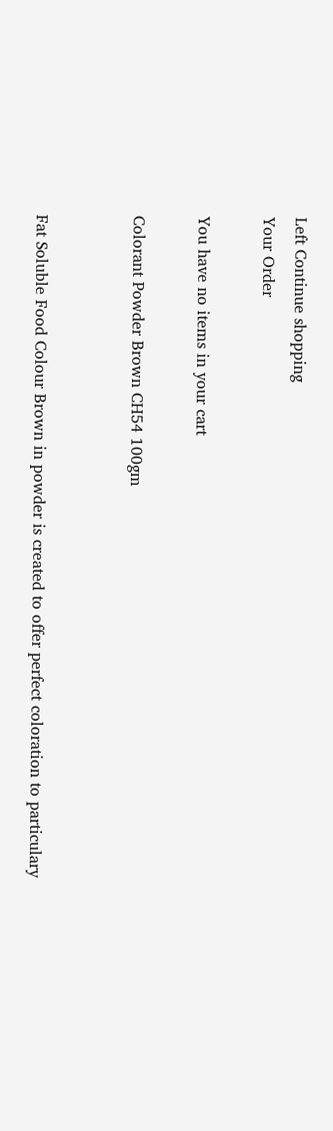Left Continue shopping
Your Order

You have no items in your cart

Colorant Powder Brown CH54 100gm


Fat Soluble Food Colour Brown in powder is created to offer perfect coloration to particulary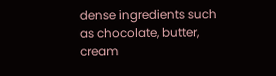dense ingredients such as chocolate, butter, cream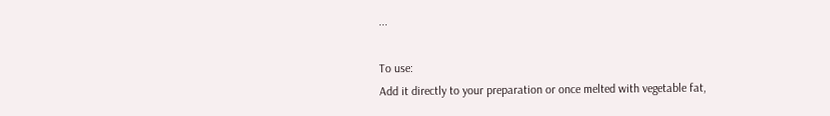...

To use:
Add it directly to your preparation or once melted with vegetable fat,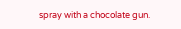spray with a chocolate gun.